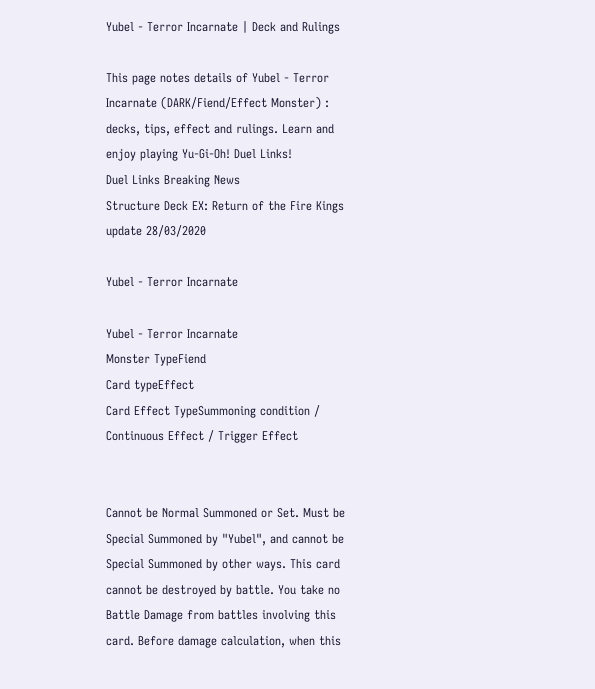Yubel - Terror Incarnate | Deck and Rulings

This page notes details of Yubel - Terror Incarnate (DARK/Fiend/Effect Monster) : decks, tips, effect and rulings. Learn and enjoy playing Yu-Gi-Oh! Duel Links!
Duel Links Breaking News
Structure Deck EX: Return of the Fire Kings
update 28/03/2020

Yubel - Terror Incarnate

Yubel - Terror Incarnate
Monster TypeFiend
Card typeEffect
Card Effect TypeSummoning condition / Continuous Effect / Trigger Effect


Cannot be Normal Summoned or Set. Must be Special Summoned by "Yubel", and cannot be Special Summoned by other ways. This card cannot be destroyed by battle. You take no Battle Damage from battles involving this card. Before damage calculation, when this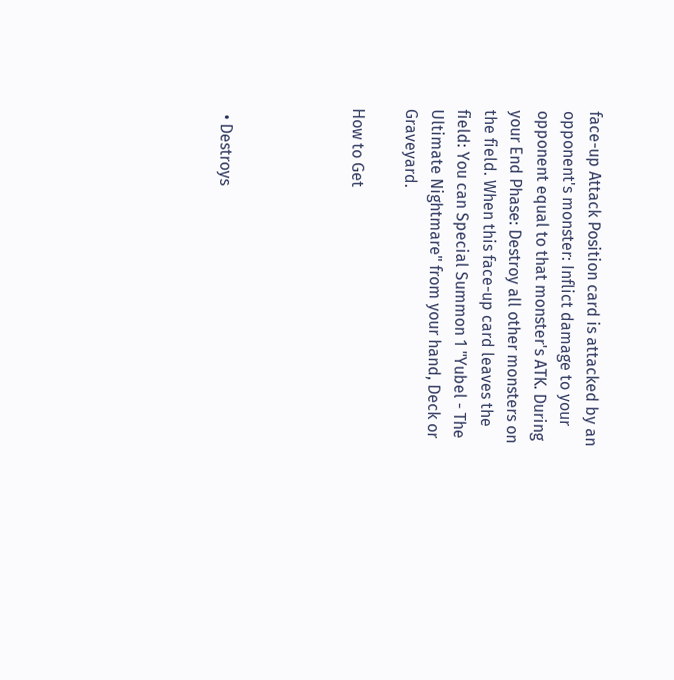face-up Attack Position card is attacked by an opponent's monster: Inflict damage to your opponent equal to that monster's ATK. During your End Phase: Destroy all other monsters on the field. When this face-up card leaves the field: You can Special Summon 1 "Yubel - The Ultimate Nightmare" from your hand, Deck or Graveyard.

How to Get




  • Destroys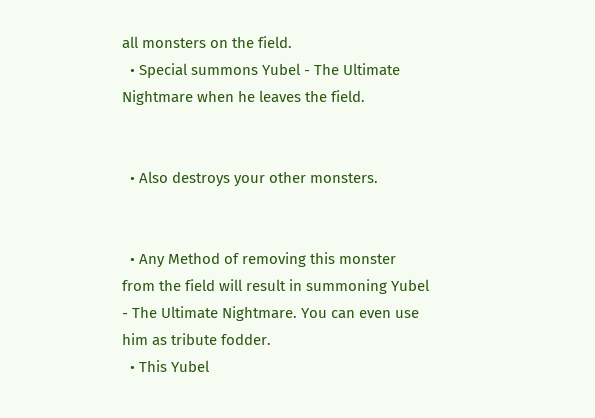all monsters on the field.
  • Special summons Yubel - The Ultimate Nightmare when he leaves the field.


  • Also destroys your other monsters.


  • Any Method of removing this monster from the field will result in summoning Yubel - The Ultimate Nightmare. You can even use him as tribute fodder.
  • This Yubel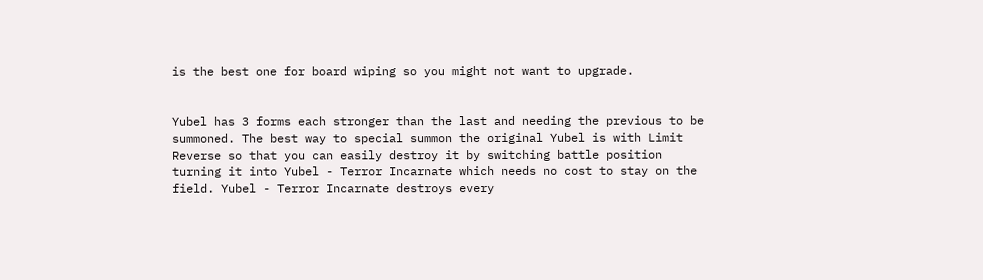is the best one for board wiping so you might not want to upgrade.


Yubel has 3 forms each stronger than the last and needing the previous to be summoned. The best way to special summon the original Yubel is with Limit Reverse so that you can easily destroy it by switching battle position turning it into Yubel - Terror Incarnate which needs no cost to stay on the field. Yubel - Terror Incarnate destroys every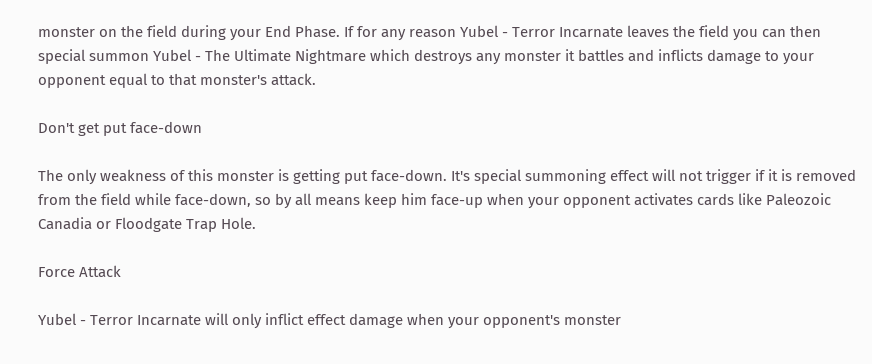monster on the field during your End Phase. If for any reason Yubel - Terror Incarnate leaves the field you can then special summon Yubel - The Ultimate Nightmare which destroys any monster it battles and inflicts damage to your opponent equal to that monster's attack.

Don't get put face-down

The only weakness of this monster is getting put face-down. It's special summoning effect will not trigger if it is removed from the field while face-down, so by all means keep him face-up when your opponent activates cards like Paleozoic Canadia or Floodgate Trap Hole.

Force Attack

Yubel - Terror Incarnate will only inflict effect damage when your opponent's monster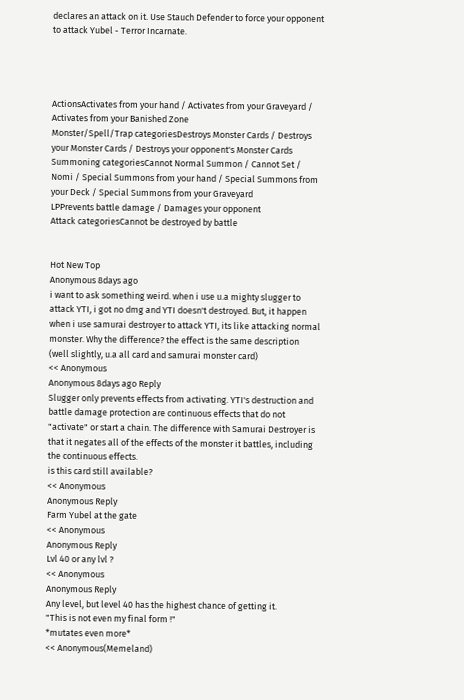declares an attack on it. Use Stauch Defender to force your opponent to attack Yubel - Terror Incarnate.




ActionsActivates from your hand / Activates from your Graveyard / Activates from your Banished Zone
Monster/Spell/Trap categoriesDestroys Monster Cards / Destroys your Monster Cards / Destroys your opponent's Monster Cards
Summoning categoriesCannot Normal Summon / Cannot Set / Nomi / Special Summons from your hand / Special Summons from your Deck / Special Summons from your Graveyard
LPPrevents battle damage / Damages your opponent
Attack categoriesCannot be destroyed by battle


Hot New Top
Anonymous 8days ago
i want to ask something weird. when i use u.a mighty slugger to attack YTI, i got no dmg and YTI doesn't destroyed. But, it happen when i use samurai destroyer to attack YTI, its like attacking normal monster. Why the difference? the effect is the same description (well slightly, u.a all card and samurai monster card)
<< Anonymous
Anonymous 8days ago Reply
Slugger only prevents effects from activating. YTI's destruction and battle damage protection are continuous effects that do not "activate" or start a chain. The difference with Samurai Destroyer is that it negates all of the effects of the monster it battles, including the continuous effects.
is this card still available?
<< Anonymous
Anonymous Reply
Farm Yubel at the gate
<< Anonymous
Anonymous Reply
Lvl 40 or any lvl ?
<< Anonymous
Anonymous Reply
Any level, but level 40 has the highest chance of getting it.
"This is not even my final form !"
*mutates even more*
<< Anonymous(Memeland)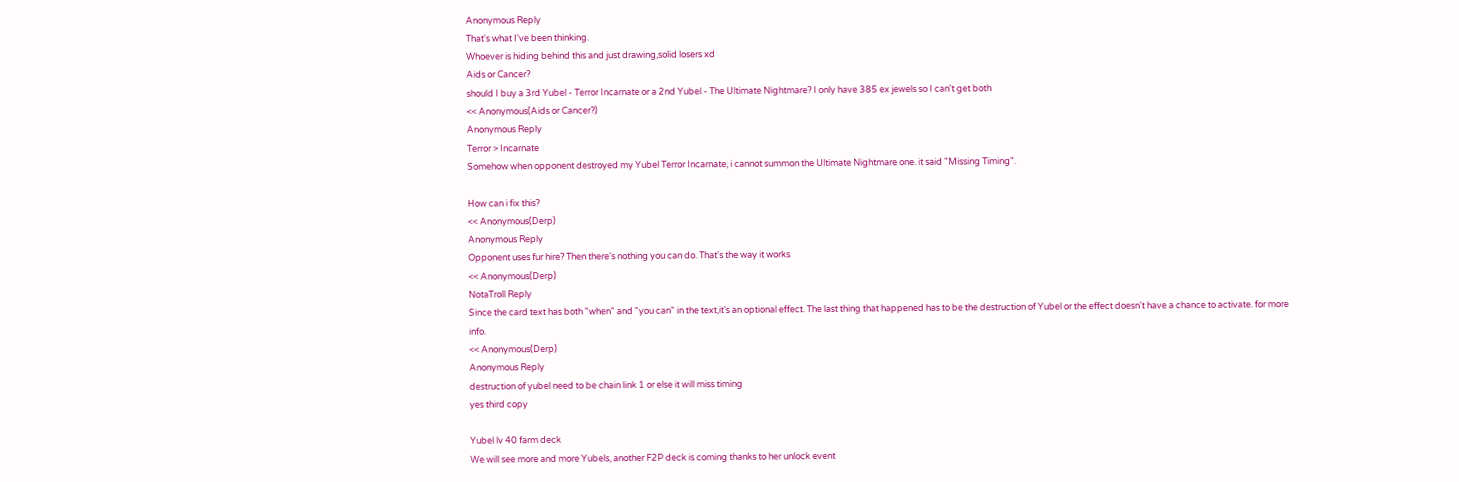Anonymous Reply
That's what I've been thinking.
Whoever is hiding behind this and just drawing,solid losers xd
Aids or Cancer?
should I buy a 3rd Yubel - Terror Incarnate or a 2nd Yubel - The Ultimate Nightmare? I only have 385 ex jewels so I can't get both
<< Anonymous(Aids or Cancer?)
Anonymous Reply
Terror > Incarnate
Somehow when opponent destroyed my Yubel Terror Incarnate, i cannot summon the Ultimate Nightmare one. it said "Missing Timing".

How can i fix this?
<< Anonymous(Derp)
Anonymous Reply
Opponent uses fur hire? Then there's nothing you can do. That's the way it works
<< Anonymous(Derp)
NotaTroll Reply
Since the card text has both "when" and "you can" in the text,it's an optional effect. The last thing that happened has to be the destruction of Yubel or the effect doesn't have a chance to activate. for more info.
<< Anonymous(Derp)
Anonymous Reply
destruction of yubel need to be chain link 1 or else it will miss timing
yes third copy

Yubel lv 40 farm deck
We will see more and more Yubels, another F2P deck is coming thanks to her unlock event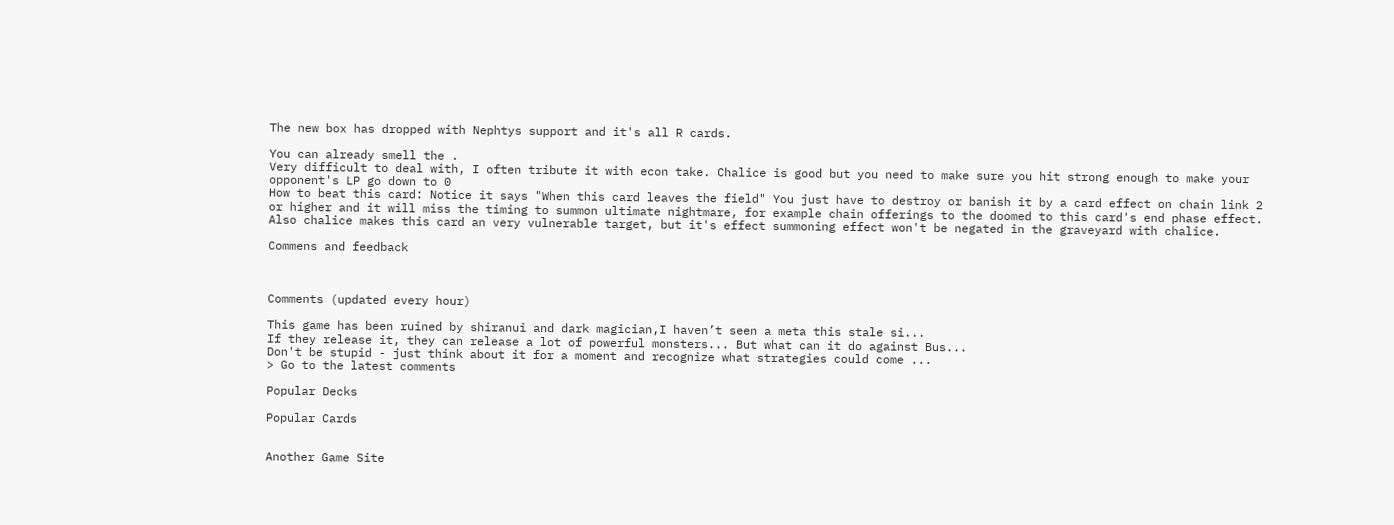The new box has dropped with Nephtys support and it's all R cards.

You can already smell the .
Very difficult to deal with, I often tribute it with econ take. Chalice is good but you need to make sure you hit strong enough to make your opponent's LP go down to 0
How to beat this card: Notice it says "When this card leaves the field" You just have to destroy or banish it by a card effect on chain link 2 or higher and it will miss the timing to summon ultimate nightmare, for example chain offerings to the doomed to this card's end phase effect. Also chalice makes this card an very vulnerable target, but it's effect summoning effect won't be negated in the graveyard with chalice.

Commens and feedback



Comments (updated every hour)

This game has been ruined by shiranui and dark magician,I haven’t seen a meta this stale si...
If they release it, they can release a lot of powerful monsters... But what can it do against Bus...
Don't be stupid - just think about it for a moment and recognize what strategies could come ...
> Go to the latest comments

Popular Decks

Popular Cards


Another Game Site